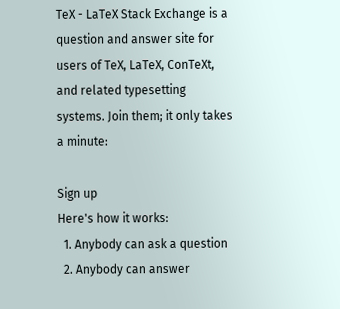TeX - LaTeX Stack Exchange is a question and answer site for users of TeX, LaTeX, ConTeXt, and related typesetting systems. Join them; it only takes a minute:

Sign up
Here's how it works:
  1. Anybody can ask a question
  2. Anybody can answer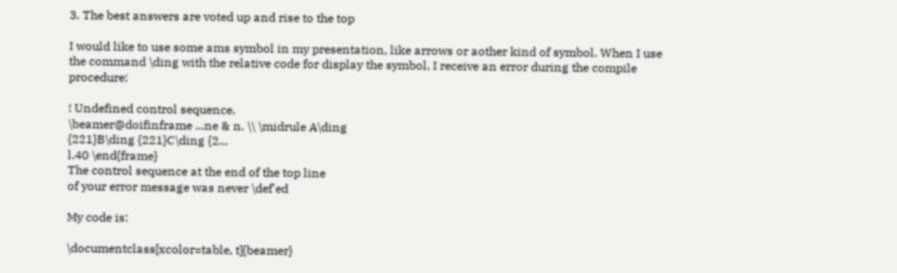3. The best answers are voted up and rise to the top

I would like to use some ams symbol in my presentation, like arrows or aother kind of symbol. When I use the command \ding with the relative code for display the symbol, I receive an error during the compile procedure:

! Undefined control sequence.
\beamer@doifinframe ...ne & n. \\ \midrule A\ding
{221}B\ding {221}C\ding {2...
l.40 \end{frame}
The control sequence at the end of the top line
of your error message was never \def'ed

My code is:

\documentclass[xcolor=table, t]{beamer}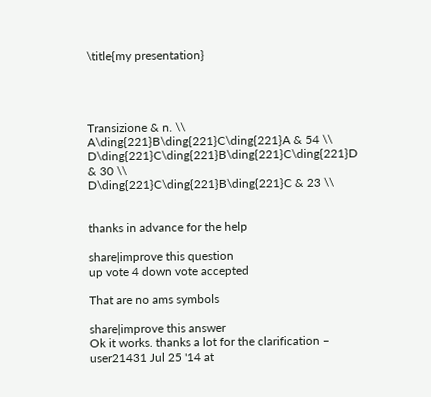\title{my presentation}




Transizione & n. \\
A\ding{221}B\ding{221}C\ding{221}A & 54 \\
D\ding{221}C\ding{221}B\ding{221}C\ding{221}D & 30 \\
D\ding{221}C\ding{221}B\ding{221}C & 23 \\


thanks in advance for the help

share|improve this question
up vote 4 down vote accepted

That are no ams symbols

share|improve this answer
Ok it works. thanks a lot for the clarification – user21431 Jul 25 '14 at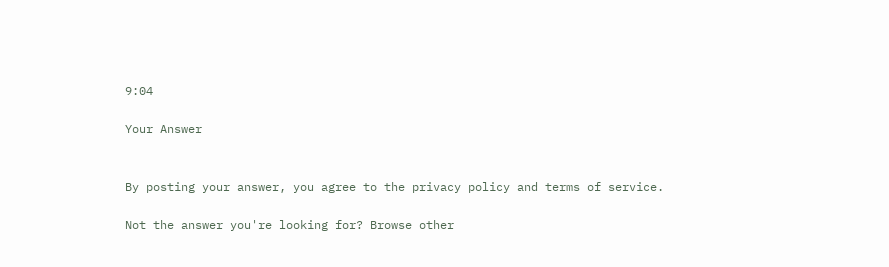9:04

Your Answer


By posting your answer, you agree to the privacy policy and terms of service.

Not the answer you're looking for? Browse other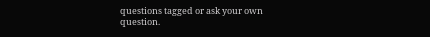questions tagged or ask your own question.